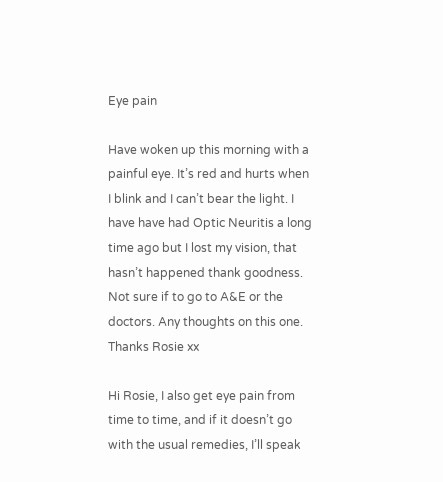Eye pain

Have woken up this morning with a painful eye. It’s red and hurts when I blink and I can’t bear the light. I have have had Optic Neuritis a long time ago but I lost my vision, that hasn’t happened thank goodness. Not sure if to go to A&E or the doctors. Any thoughts on this one. Thanks Rosie xx

Hi Rosie, I also get eye pain from time to time, and if it doesn’t go with the usual remedies, I’ll speak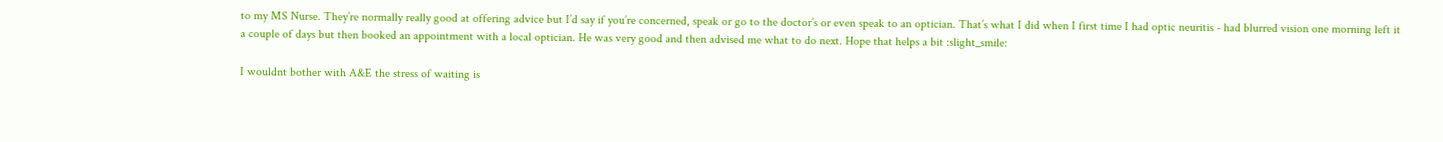to my MS Nurse. They’re normally really good at offering advice but I’d say if you’re concerned, speak or go to the doctor’s or even speak to an optician. That’s what I did when I first time I had optic neuritis - had blurred vision one morning left it a couple of days but then booked an appointment with a local optician. He was very good and then advised me what to do next. Hope that helps a bit :slight_smile:

I wouldnt bother with A&E the stress of waiting is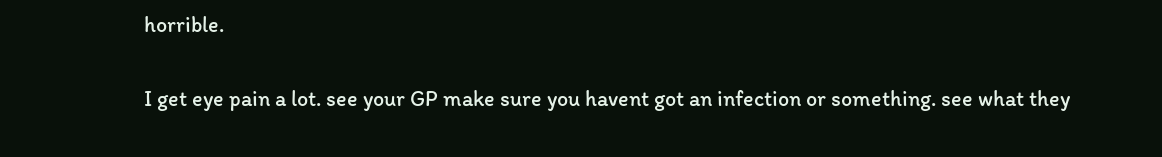horrible.

I get eye pain a lot. see your GP make sure you havent got an infection or something. see what they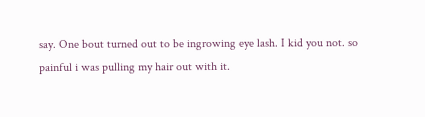say. One bout turned out to be ingrowing eye lash. I kid you not. so painful i was pulling my hair out with it.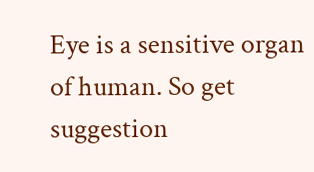Eye is a sensitive organ of human. So get suggestion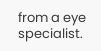from a eye specialist.